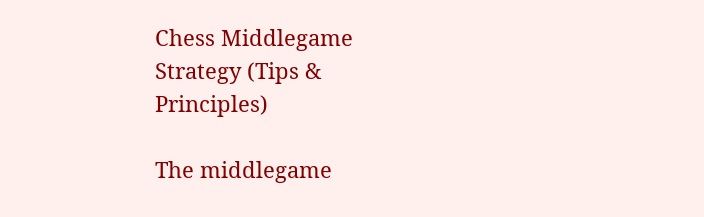Chess Middlegame Strategy (Tips & Principles)

The middlegame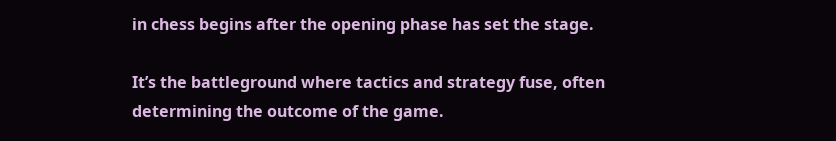in chess begins after the opening phase has set the stage.

It’s the battleground where tactics and strategy fuse, often determining the outcome of the game.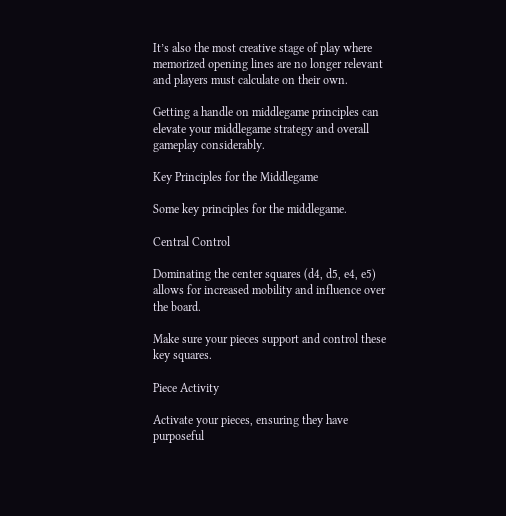It’s also the most creative stage of play where memorized opening lines are no longer relevant and players must calculate on their own.

Getting a handle on middlegame principles can elevate your middlegame strategy and overall gameplay considerably.

Key Principles for the Middlegame

Some key principles for the middlegame.

Central Control

Dominating the center squares (d4, d5, e4, e5) allows for increased mobility and influence over the board.

Make sure your pieces support and control these key squares.

Piece Activity

Activate your pieces, ensuring they have purposeful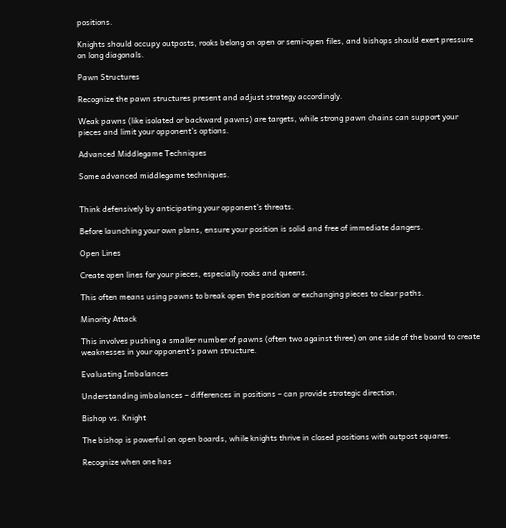positions.

Knights should occupy outposts, rooks belong on open or semi-open files, and bishops should exert pressure on long diagonals.

Pawn Structures

Recognize the pawn structures present and adjust strategy accordingly.

Weak pawns (like isolated or backward pawns) are targets, while strong pawn chains can support your pieces and limit your opponent’s options.

Advanced Middlegame Techniques

Some advanced middlegame techniques.


Think defensively by anticipating your opponent’s threats.

Before launching your own plans, ensure your position is solid and free of immediate dangers.

Open Lines

Create open lines for your pieces, especially rooks and queens.

This often means using pawns to break open the position or exchanging pieces to clear paths.

Minority Attack

This involves pushing a smaller number of pawns (often two against three) on one side of the board to create weaknesses in your opponent’s pawn structure.

Evaluating Imbalances

Understanding imbalances – differences in positions – can provide strategic direction.

Bishop vs. Knight

The bishop is powerful on open boards, while knights thrive in closed positions with outpost squares.

Recognize when one has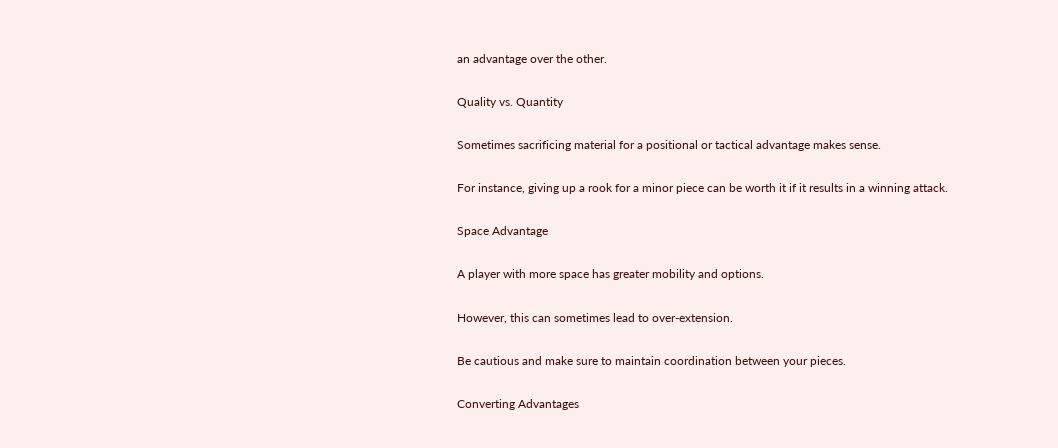an advantage over the other.

Quality vs. Quantity

Sometimes sacrificing material for a positional or tactical advantage makes sense.

For instance, giving up a rook for a minor piece can be worth it if it results in a winning attack.

Space Advantage

A player with more space has greater mobility and options.

However, this can sometimes lead to over-extension.

Be cautious and make sure to maintain coordination between your pieces.

Converting Advantages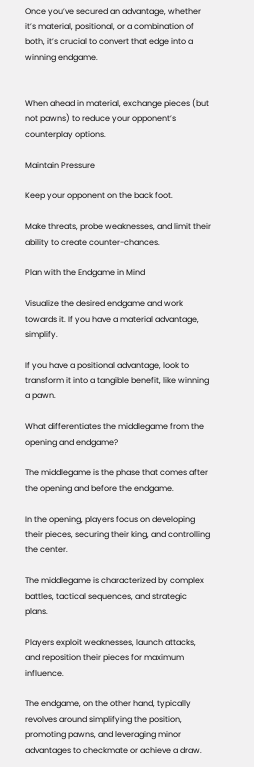Once you’ve secured an advantage, whether it’s material, positional, or a combination of both, it’s crucial to convert that edge into a winning endgame.


When ahead in material, exchange pieces (but not pawns) to reduce your opponent’s counterplay options.

Maintain Pressure

Keep your opponent on the back foot.

Make threats, probe weaknesses, and limit their ability to create counter-chances.

Plan with the Endgame in Mind

Visualize the desired endgame and work towards it. If you have a material advantage, simplify.

If you have a positional advantage, look to transform it into a tangible benefit, like winning a pawn.

What differentiates the middlegame from the opening and endgame?

The middlegame is the phase that comes after the opening and before the endgame.

In the opening, players focus on developing their pieces, securing their king, and controlling the center.

The middlegame is characterized by complex battles, tactical sequences, and strategic plans.

Players exploit weaknesses, launch attacks, and reposition their pieces for maximum influence.

The endgame, on the other hand, typically revolves around simplifying the position, promoting pawns, and leveraging minor advantages to checkmate or achieve a draw.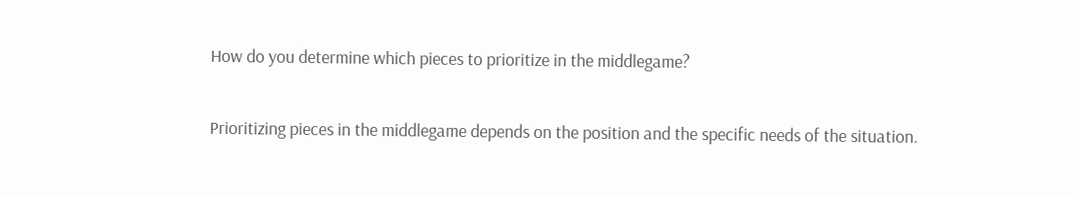How do you determine which pieces to prioritize in the middlegame?

Prioritizing pieces in the middlegame depends on the position and the specific needs of the situation.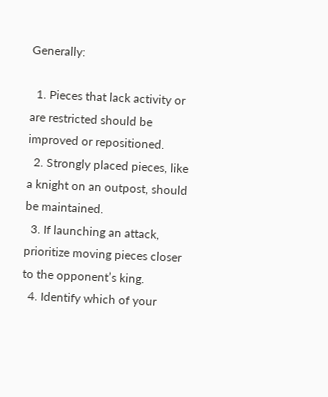Generally:

  1. Pieces that lack activity or are restricted should be improved or repositioned.
  2. Strongly placed pieces, like a knight on an outpost, should be maintained.
  3. If launching an attack, prioritize moving pieces closer to the opponent’s king.
  4. Identify which of your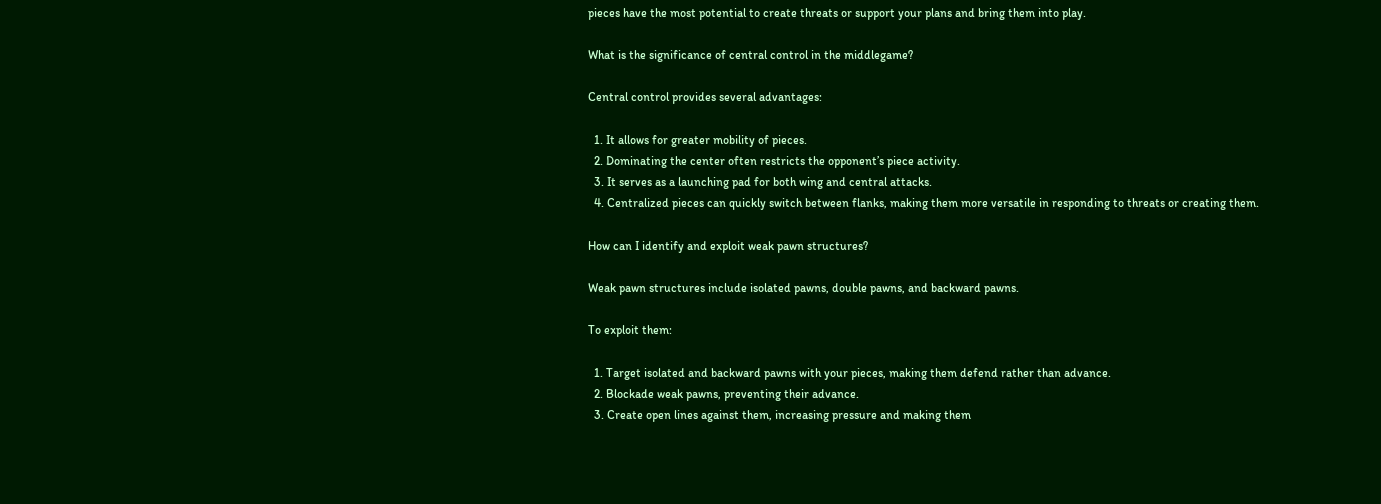pieces have the most potential to create threats or support your plans and bring them into play.

What is the significance of central control in the middlegame?

Central control provides several advantages:

  1. It allows for greater mobility of pieces.
  2. Dominating the center often restricts the opponent’s piece activity.
  3. It serves as a launching pad for both wing and central attacks.
  4. Centralized pieces can quickly switch between flanks, making them more versatile in responding to threats or creating them.

How can I identify and exploit weak pawn structures?

Weak pawn structures include isolated pawns, double pawns, and backward pawns.

To exploit them:

  1. Target isolated and backward pawns with your pieces, making them defend rather than advance.
  2. Blockade weak pawns, preventing their advance.
  3. Create open lines against them, increasing pressure and making them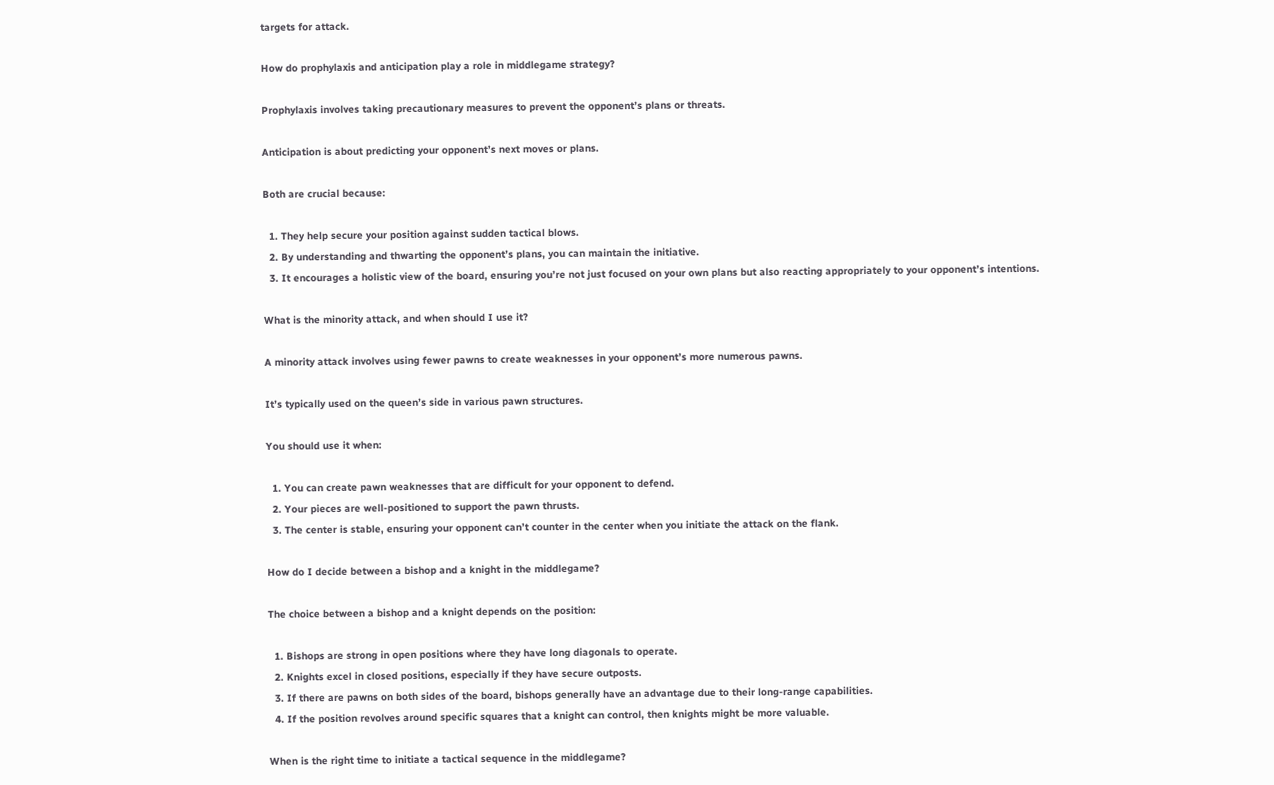targets for attack.

How do prophylaxis and anticipation play a role in middlegame strategy?

Prophylaxis involves taking precautionary measures to prevent the opponent’s plans or threats.

Anticipation is about predicting your opponent’s next moves or plans.

Both are crucial because:

  1. They help secure your position against sudden tactical blows.
  2. By understanding and thwarting the opponent’s plans, you can maintain the initiative.
  3. It encourages a holistic view of the board, ensuring you’re not just focused on your own plans but also reacting appropriately to your opponent’s intentions.

What is the minority attack, and when should I use it?

A minority attack involves using fewer pawns to create weaknesses in your opponent’s more numerous pawns.

It’s typically used on the queen’s side in various pawn structures.

You should use it when:

  1. You can create pawn weaknesses that are difficult for your opponent to defend.
  2. Your pieces are well-positioned to support the pawn thrusts.
  3. The center is stable, ensuring your opponent can’t counter in the center when you initiate the attack on the flank.

How do I decide between a bishop and a knight in the middlegame?

The choice between a bishop and a knight depends on the position:

  1. Bishops are strong in open positions where they have long diagonals to operate.
  2. Knights excel in closed positions, especially if they have secure outposts.
  3. If there are pawns on both sides of the board, bishops generally have an advantage due to their long-range capabilities.
  4. If the position revolves around specific squares that a knight can control, then knights might be more valuable.

When is the right time to initiate a tactical sequence in the middlegame?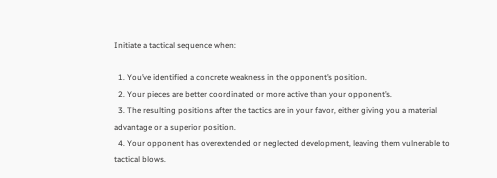Initiate a tactical sequence when:

  1. You’ve identified a concrete weakness in the opponent’s position.
  2. Your pieces are better coordinated or more active than your opponent’s.
  3. The resulting positions after the tactics are in your favor, either giving you a material advantage or a superior position.
  4. Your opponent has overextended or neglected development, leaving them vulnerable to tactical blows.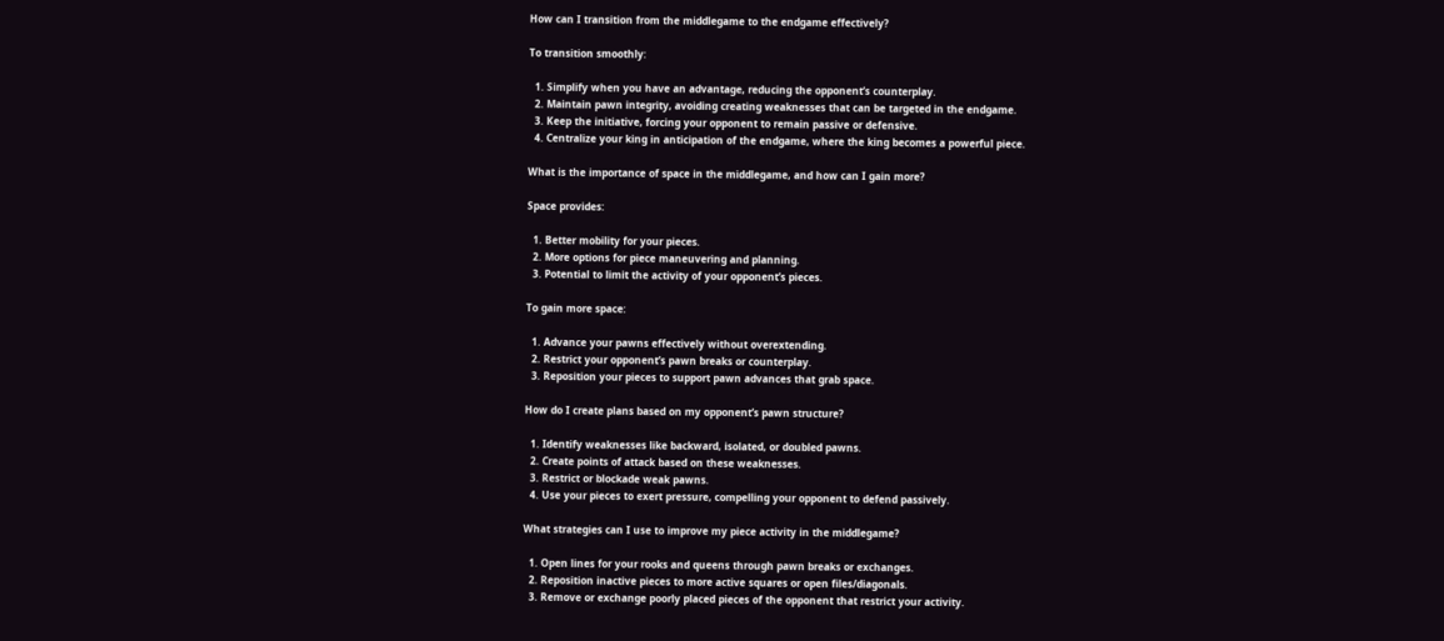How can I transition from the middlegame to the endgame effectively?

To transition smoothly:

  1. Simplify when you have an advantage, reducing the opponent’s counterplay.
  2. Maintain pawn integrity, avoiding creating weaknesses that can be targeted in the endgame.
  3. Keep the initiative, forcing your opponent to remain passive or defensive.
  4. Centralize your king in anticipation of the endgame, where the king becomes a powerful piece.

What is the importance of space in the middlegame, and how can I gain more?

Space provides:

  1. Better mobility for your pieces.
  2. More options for piece maneuvering and planning.
  3. Potential to limit the activity of your opponent’s pieces.

To gain more space:

  1. Advance your pawns effectively without overextending.
  2. Restrict your opponent’s pawn breaks or counterplay.
  3. Reposition your pieces to support pawn advances that grab space.

How do I create plans based on my opponent’s pawn structure?

  1. Identify weaknesses like backward, isolated, or doubled pawns.
  2. Create points of attack based on these weaknesses.
  3. Restrict or blockade weak pawns.
  4. Use your pieces to exert pressure, compelling your opponent to defend passively.

What strategies can I use to improve my piece activity in the middlegame?

  1. Open lines for your rooks and queens through pawn breaks or exchanges.
  2. Reposition inactive pieces to more active squares or open files/diagonals.
  3. Remove or exchange poorly placed pieces of the opponent that restrict your activity.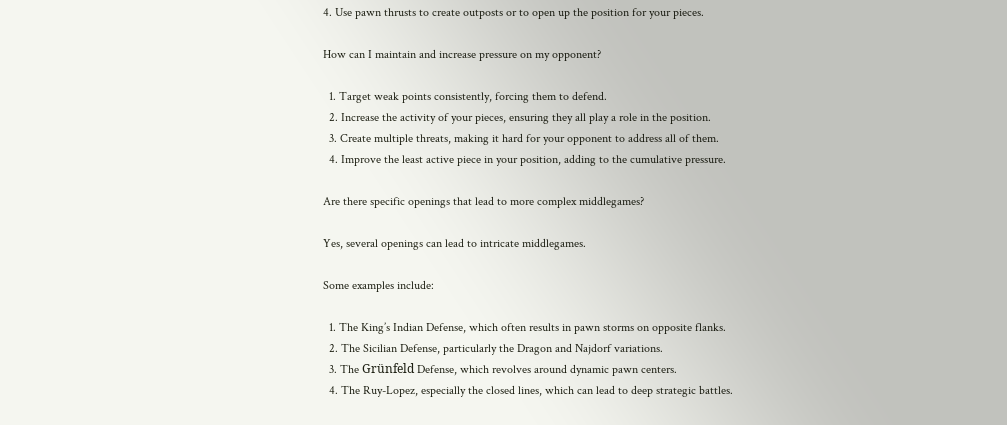4. Use pawn thrusts to create outposts or to open up the position for your pieces.

How can I maintain and increase pressure on my opponent?

  1. Target weak points consistently, forcing them to defend.
  2. Increase the activity of your pieces, ensuring they all play a role in the position.
  3. Create multiple threats, making it hard for your opponent to address all of them.
  4. Improve the least active piece in your position, adding to the cumulative pressure.

Are there specific openings that lead to more complex middlegames?

Yes, several openings can lead to intricate middlegames.

Some examples include:

  1. The King’s Indian Defense, which often results in pawn storms on opposite flanks.
  2. The Sicilian Defense, particularly the Dragon and Najdorf variations.
  3. The Grünfeld Defense, which revolves around dynamic pawn centers.
  4. The Ruy-Lopez, especially the closed lines, which can lead to deep strategic battles.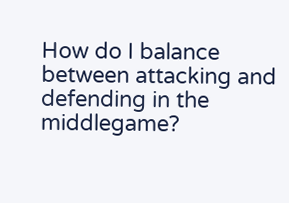How do I balance between attacking and defending in the middlegame?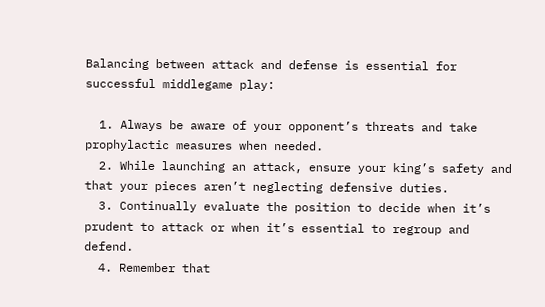Balancing between attack and defense is essential for successful middlegame play:

  1. Always be aware of your opponent’s threats and take prophylactic measures when needed.
  2. While launching an attack, ensure your king’s safety and that your pieces aren’t neglecting defensive duties.
  3. Continually evaluate the position to decide when it’s prudent to attack or when it’s essential to regroup and defend.
  4. Remember that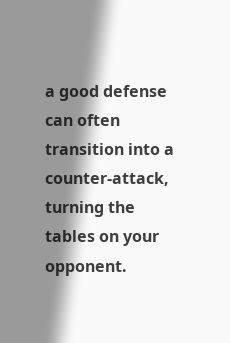a good defense can often transition into a counter-attack, turning the tables on your opponent.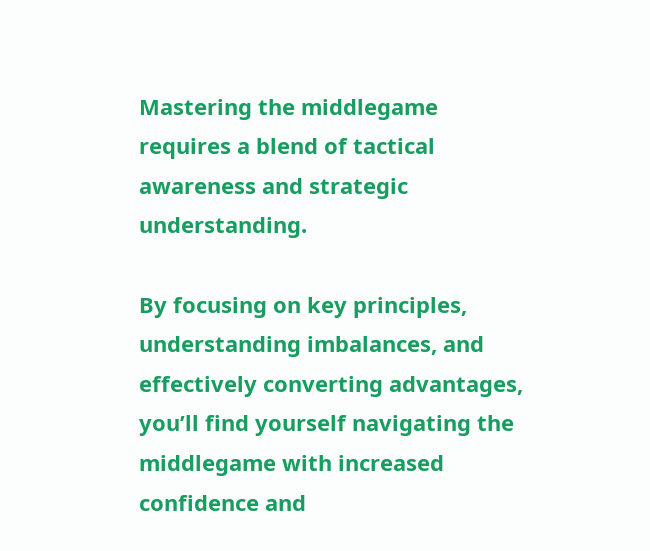Mastering the middlegame requires a blend of tactical awareness and strategic understanding.

By focusing on key principles, understanding imbalances, and effectively converting advantages, you’ll find yourself navigating the middlegame with increased confidence and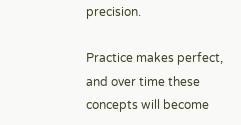precision.

Practice makes perfect, and over time these concepts will become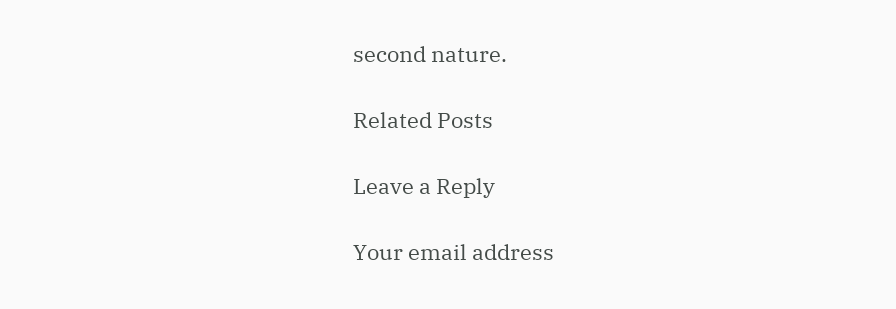second nature.

Related Posts

Leave a Reply

Your email address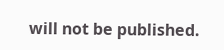will not be published.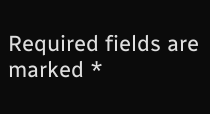Required fields are marked *